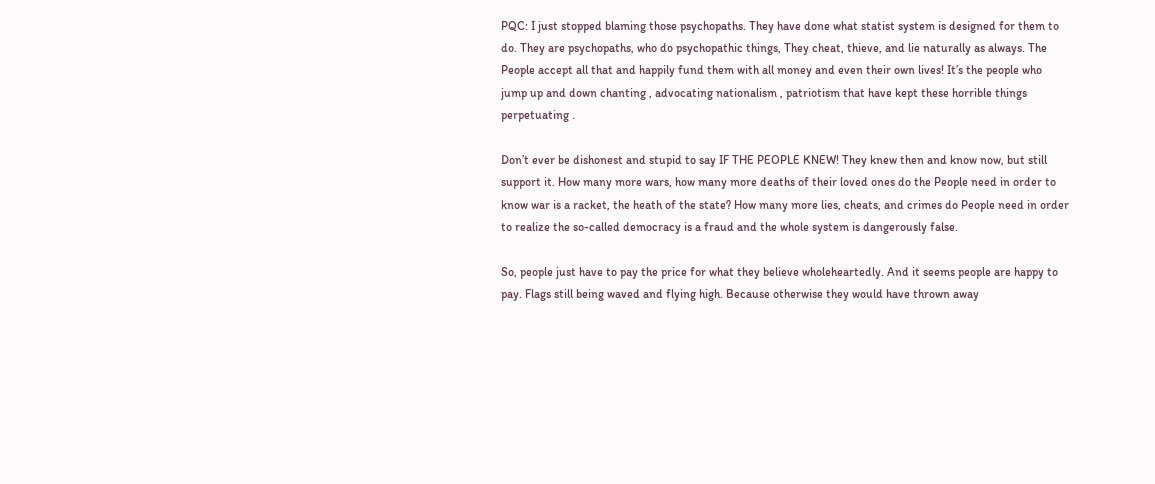PQC: I just stopped blaming those psychopaths. They have done what statist system is designed for them to do. They are psychopaths, who do psychopathic things, They cheat, thieve, and lie naturally as always. The People accept all that and happily fund them with all money and even their own lives! It’s the people who jump up and down chanting , advocating nationalism , patriotism that have kept these horrible things perpetuating .

Don’t ever be dishonest and stupid to say IF THE PEOPLE KNEW! They knew then and know now, but still support it. How many more wars, how many more deaths of their loved ones do the People need in order to know war is a racket, the heath of the state? How many more lies, cheats, and crimes do People need in order to realize the so-called democracy is a fraud and the whole system is dangerously false.

So, people just have to pay the price for what they believe wholeheartedly. And it seems people are happy to pay. Flags still being waved and flying high. Because otherwise they would have thrown away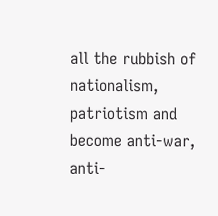all the rubbish of nationalism, patriotism and become anti-war, anti-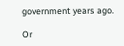government years ago.

Or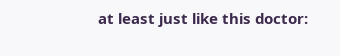at least just like this doctor: